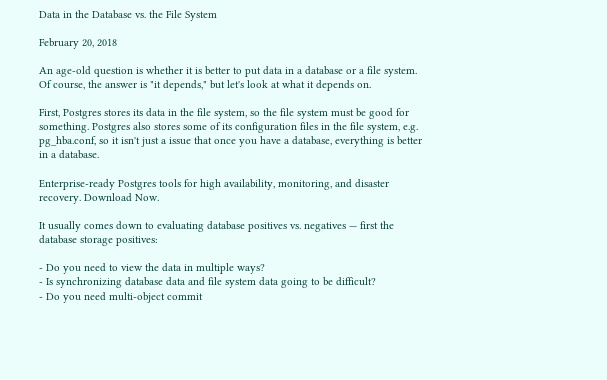Data in the Database vs. the File System

February 20, 2018

An age-old question is whether it is better to put data in a database or a file system. Of course, the answer is "it depends," but let's look at what it depends on.

First, Postgres stores its data in the file system, so the file system must be good for something. Postgres also stores some of its configuration files in the file system, e.g. pg_hba.conf, so it isn't just a issue that once you have a database, everything is better in a database.

Enterprise-ready Postgres tools for high availability, monitoring, and disaster recovery. Download Now.

It usually comes down to evaluating database positives vs. negatives — first the database storage positives:

- Do you need to view the data in multiple ways?
- Is synchronizing database data and file system data going to be difficult?
- Do you need multi-object commit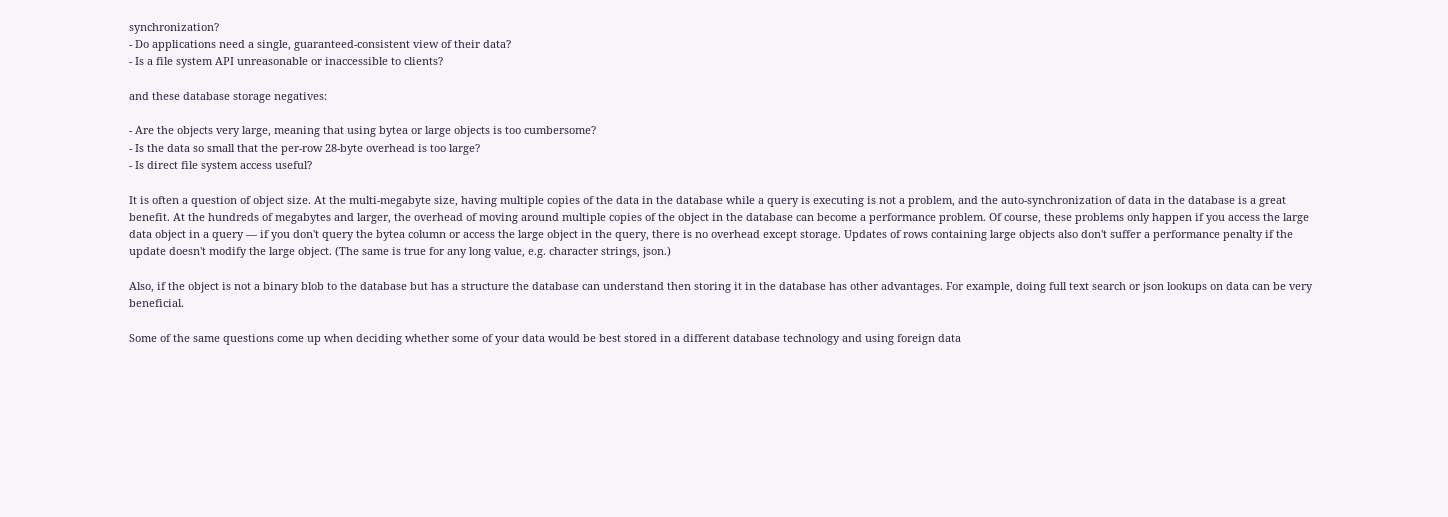synchronization?
- Do applications need a single, guaranteed-consistent view of their data?
- Is a file system API unreasonable or inaccessible to clients?

and these database storage negatives:

- Are the objects very large, meaning that using bytea or large objects is too cumbersome?
- Is the data so small that the per-row 28-byte overhead is too large?
- Is direct file system access useful?

It is often a question of object size. At the multi-megabyte size, having multiple copies of the data in the database while a query is executing is not a problem, and the auto-synchronization of data in the database is a great benefit. At the hundreds of megabytes and larger, the overhead of moving around multiple copies of the object in the database can become a performance problem. Of course, these problems only happen if you access the large data object in a query — if you don't query the bytea column or access the large object in the query, there is no overhead except storage. Updates of rows containing large objects also don't suffer a performance penalty if the update doesn't modify the large object. (The same is true for any long value, e.g. character strings, json.)

Also, if the object is not a binary blob to the database but has a structure the database can understand then storing it in the database has other advantages. For example, doing full text search or json lookups on data can be very beneficial.

Some of the same questions come up when deciding whether some of your data would be best stored in a different database technology and using foreign data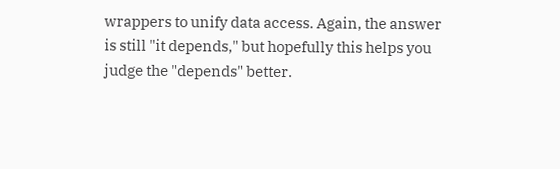wrappers to unify data access. Again, the answer is still "it depends," but hopefully this helps you judge the "depends" better.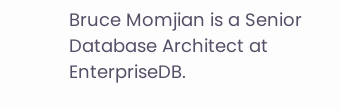Bruce Momjian is a Senior Database Architect at EnterpriseDB.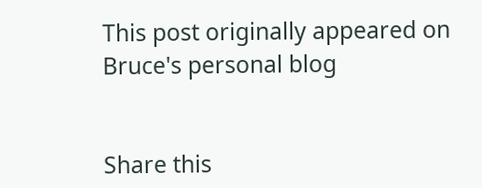This post originally appeared on Bruce's personal blog


Share this